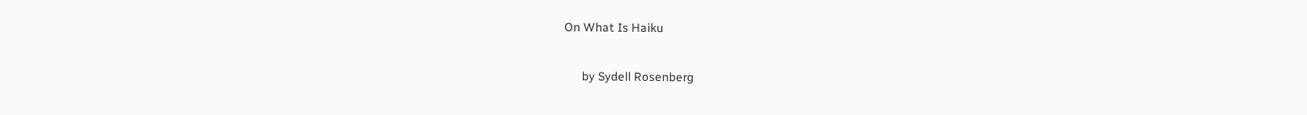On What Is Haiku

      by Sydell Rosenberg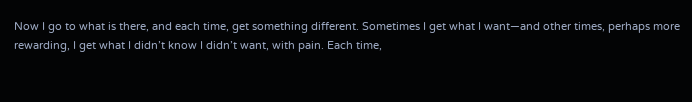Now I go to what is there, and each time, get something different. Sometimes I get what I want—and other times, perhaps more rewarding, I get what I didn’t know I didn’t want, with pain. Each time,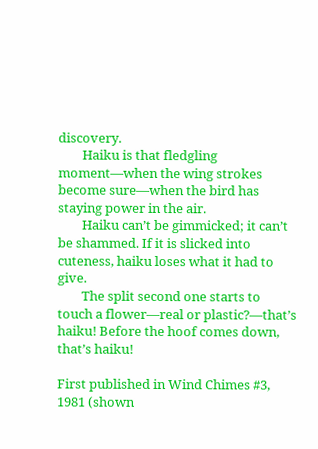discovery.
        Haiku is that fledgling moment—when the wing strokes become sure—when the bird has staying power in the air.
        Haiku can’t be gimmicked; it can’t be shammed. If it is slicked into cuteness, haiku loses what it had to give.
        The split second one starts to touch a flower—real or plastic?—that’s haiku! Before the hoof comes down, that’s haiku!

First published in Wind Chimes #3, 1981 (shown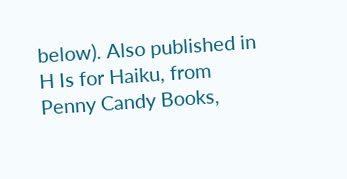below). Also published in H Is for Haiku, from Penny Candy Books,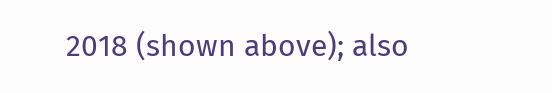2018 (shown above); also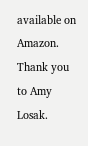available on Amazon. Thank you to Amy Losak.